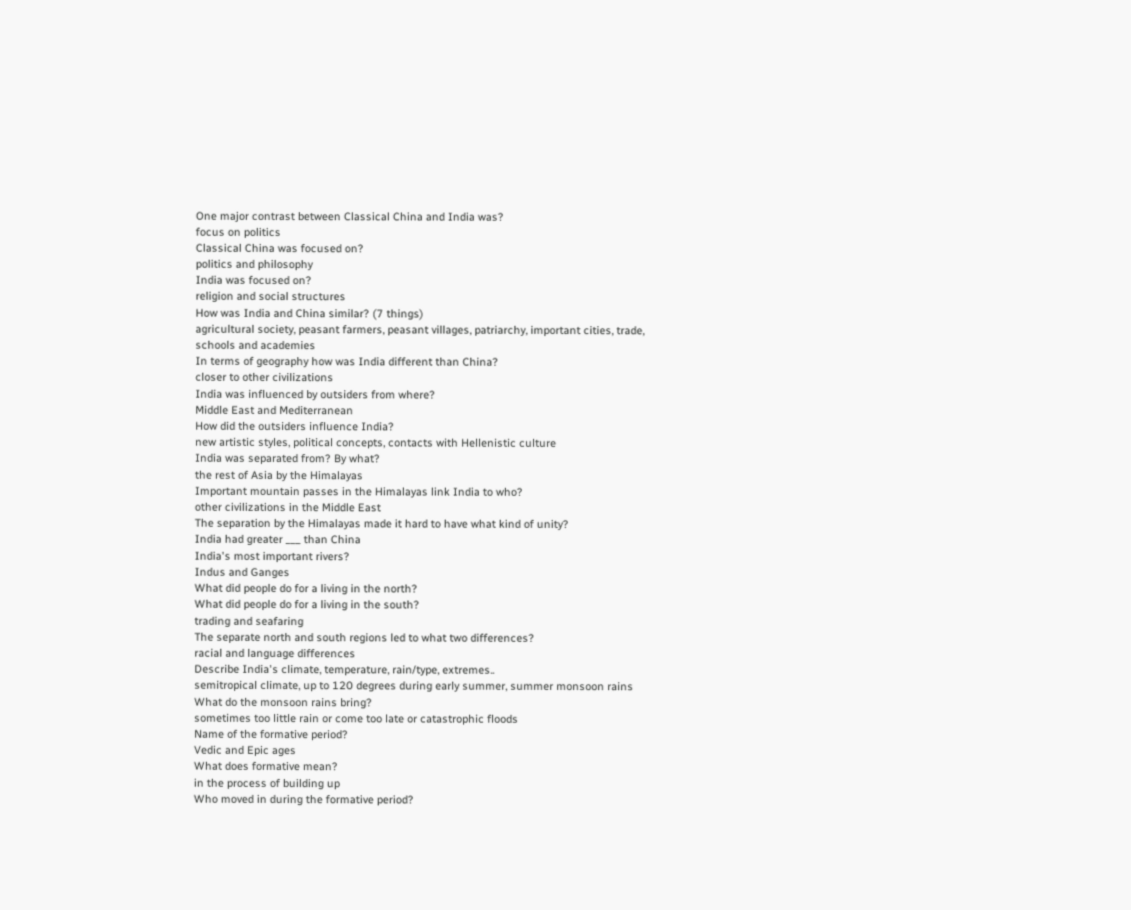One major contrast between Classical China and India was?
focus on politics
Classical China was focused on?
politics and philosophy
India was focused on?
religion and social structures
How was India and China similar? (7 things)
agricultural society, peasant farmers, peasant villages, patriarchy, important cities, trade, schools and academies
In terms of geography how was India different than China?
closer to other civilizations
India was influenced by outsiders from where?
Middle East and Mediterranean
How did the outsiders influence India?
new artistic styles, political concepts, contacts with Hellenistic culture
India was separated from? By what?
the rest of Asia by the Himalayas
Important mountain passes in the Himalayas link India to who?
other civilizations in the Middle East
The separation by the Himalayas made it hard to have what kind of unity?
India had greater ___ than China
India's most important rivers?
Indus and Ganges
What did people do for a living in the north?
What did people do for a living in the south?
trading and seafaring
The separate north and south regions led to what two differences?
racial and language differences
Describe India's climate, temperature, rain/type, extremes..
semitropical climate, up to 120 degrees during early summer, summer monsoon rains
What do the monsoon rains bring?
sometimes too little rain or come too late or catastrophic floods
Name of the formative period?
Vedic and Epic ages
What does formative mean?
in the process of building up
Who moved in during the formative period?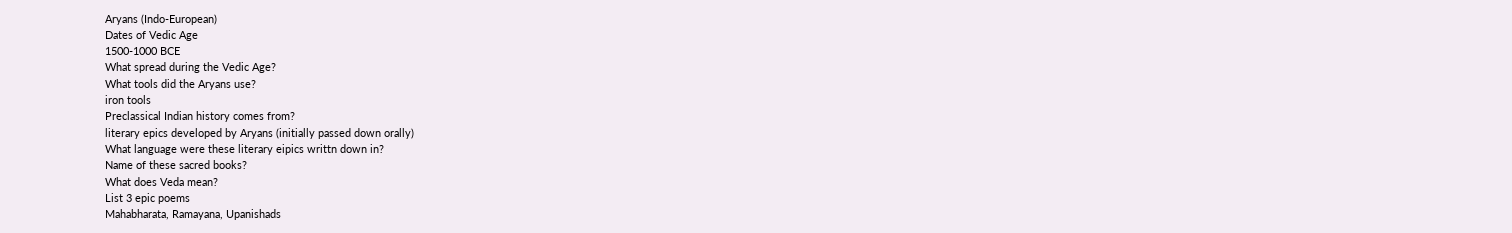Aryans (Indo-European)
Dates of Vedic Age
1500-1000 BCE
What spread during the Vedic Age?
What tools did the Aryans use?
iron tools
Preclassical Indian history comes from?
literary epics developed by Aryans (initially passed down orally)
What language were these literary eipics writtn down in?
Name of these sacred books?
What does Veda mean?
List 3 epic poems
Mahabharata, Ramayana, Upanishads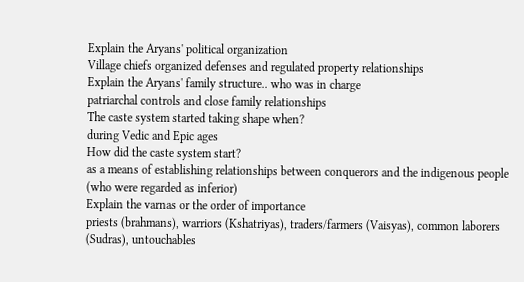Explain the Aryans' political organization
Village chiefs organized defenses and regulated property relationships
Explain the Aryans' family structure.. who was in charge
patriarchal controls and close family relationships
The caste system started taking shape when?
during Vedic and Epic ages
How did the caste system start?
as a means of establishing relationships between conquerors and the indigenous people (who were regarded as inferior)
Explain the varnas or the order of importance
priests (brahmans), warriors (Kshatriyas), traders/farmers (Vaisyas), common laborers (Sudras), untouchables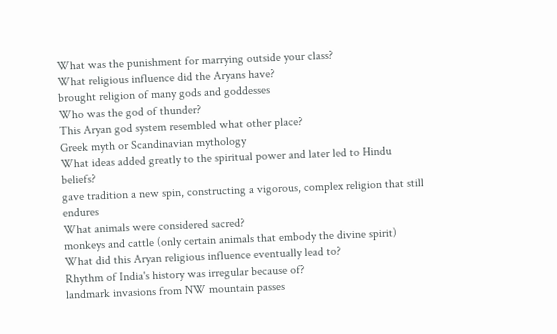What was the punishment for marrying outside your class?
What religious influence did the Aryans have?
brought religion of many gods and goddesses
Who was the god of thunder?
This Aryan god system resembled what other place?
Greek myth or Scandinavian mythology
What ideas added greatly to the spiritual power and later led to Hindu beliefs?
gave tradition a new spin, constructing a vigorous, complex religion that still endures
What animals were considered sacred?
monkeys and cattle (only certain animals that embody the divine spirit)
What did this Aryan religious influence eventually lead to?
Rhythm of India's history was irregular because of?
landmark invasions from NW mountain passes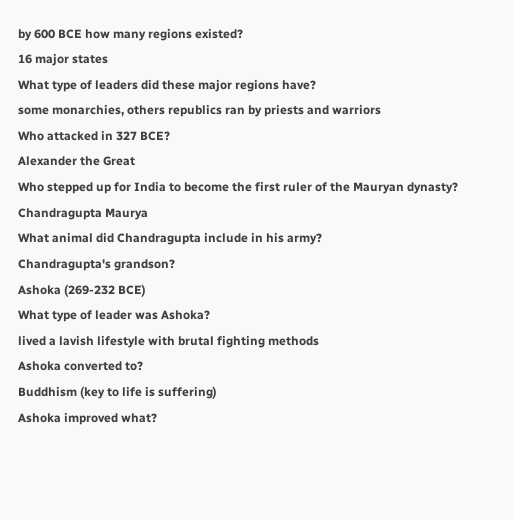by 600 BCE how many regions existed?
16 major states
What type of leaders did these major regions have?
some monarchies, others republics ran by priests and warriors
Who attacked in 327 BCE?
Alexander the Great
Who stepped up for India to become the first ruler of the Mauryan dynasty?
Chandragupta Maurya
What animal did Chandragupta include in his army?
Chandragupta's grandson?
Ashoka (269-232 BCE)
What type of leader was Ashoka?
lived a lavish lifestyle with brutal fighting methods
Ashoka converted to?
Buddhism (key to life is suffering)
Ashoka improved what?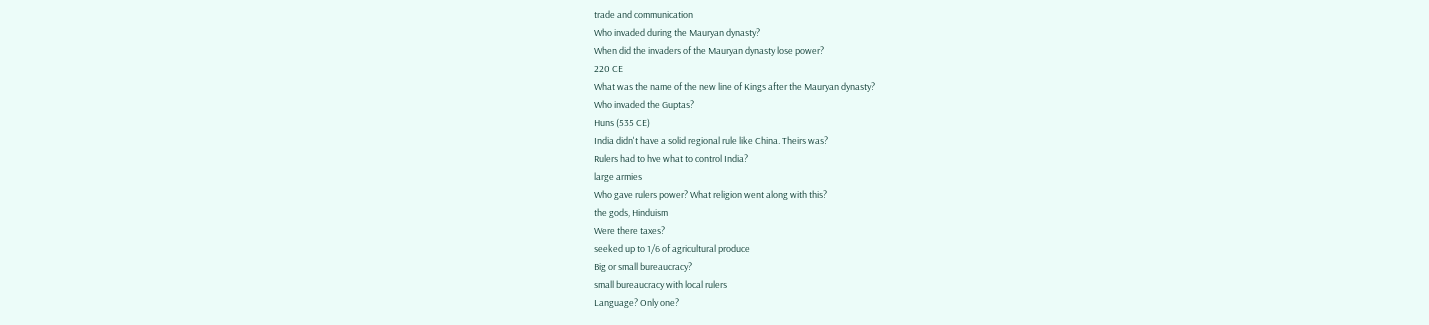trade and communication
Who invaded during the Mauryan dynasty?
When did the invaders of the Mauryan dynasty lose power?
220 CE
What was the name of the new line of Kings after the Mauryan dynasty?
Who invaded the Guptas?
Huns (535 CE)
India didn't have a solid regional rule like China. Theirs was?
Rulers had to hve what to control India?
large armies
Who gave rulers power? What religion went along with this?
the gods, Hinduism
Were there taxes?
seeked up to 1/6 of agricultural produce
Big or small bureaucracy?
small bureaucracy with local rulers
Language? Only one?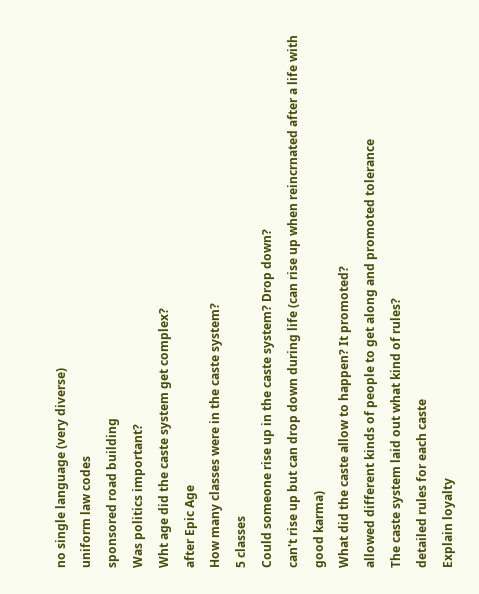no single language (very diverse)
uniform law codes
sponsored road building
Was politics important?
Wht age did the caste system get complex?
after Epic Age
How many classes were in the caste system?
5 classes
Could someone rise up in the caste system? Drop down?
can't rise up but can drop down during life (can rise up when reincrnated after a life with good karma)
What did the caste allow to happen? It promoted?
allowed different kinds of people to get along and promoted tolerance
The caste system laid out what kind of rules?
detailed rules for each caste
Explain loyalty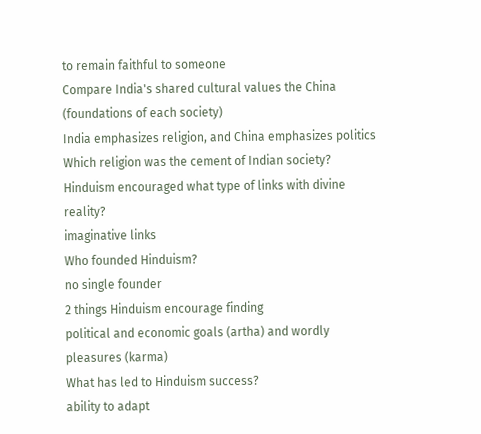to remain faithful to someone
Compare India's shared cultural values the China (foundations of each society)
India emphasizes religion, and China emphasizes politics
Which religion was the cement of Indian society?
Hinduism encouraged what type of links with divine reality?
imaginative links
Who founded Hinduism?
no single founder
2 things Hinduism encourage finding
political and economic goals (artha) and wordly pleasures (karma)
What has led to Hinduism success?
ability to adapt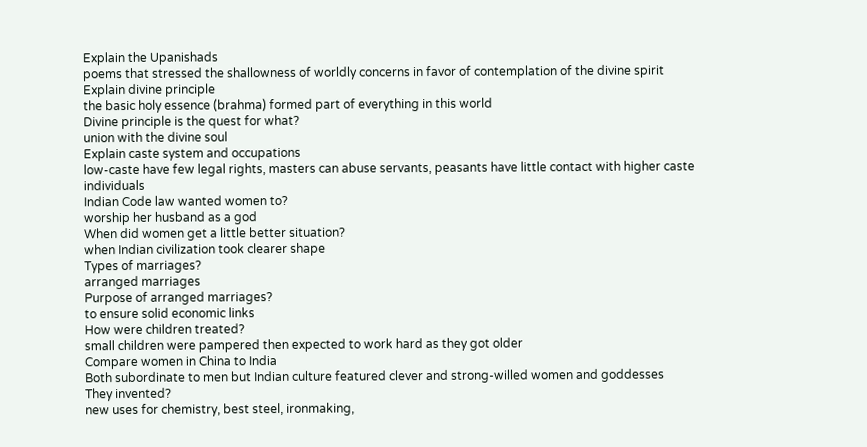Explain the Upanishads
poems that stressed the shallowness of worldly concerns in favor of contemplation of the divine spirit
Explain divine principle
the basic holy essence (brahma) formed part of everything in this world
Divine principle is the quest for what?
union with the divine soul
Explain caste system and occupations
low-caste have few legal rights, masters can abuse servants, peasants have little contact with higher caste individuals
Indian Code law wanted women to?
worship her husband as a god
When did women get a little better situation?
when Indian civilization took clearer shape
Types of marriages?
arranged marriages
Purpose of arranged marriages?
to ensure solid economic links
How were children treated?
small children were pampered then expected to work hard as they got older
Compare women in China to India
Both subordinate to men but Indian culture featured clever and strong-willed women and goddesses
They invented?
new uses for chemistry, best steel, ironmaking,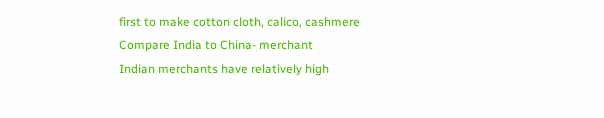first to make cotton cloth, calico, cashmere
Compare India to China- merchant
Indian merchants have relatively high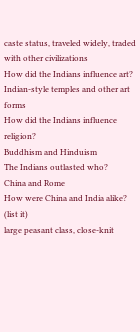caste status, traveled widely, traded with other civilizations
How did the Indians influence art?
Indian-style temples and other art forms
How did the Indians influence religion?
Buddhism and Hinduism
The Indians outlasted who?
China and Rome
How were China and India alike? (list it)
large peasant class, close-knit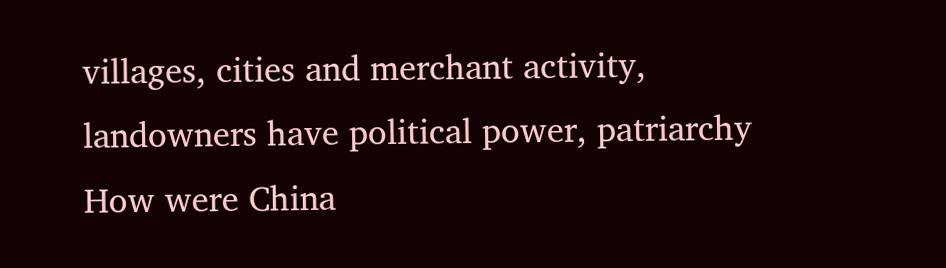villages, cities and merchant activity, landowners have political power, patriarchy
How were China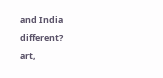and India different?
art,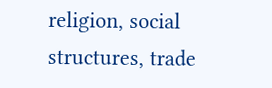religion, social structures, trade